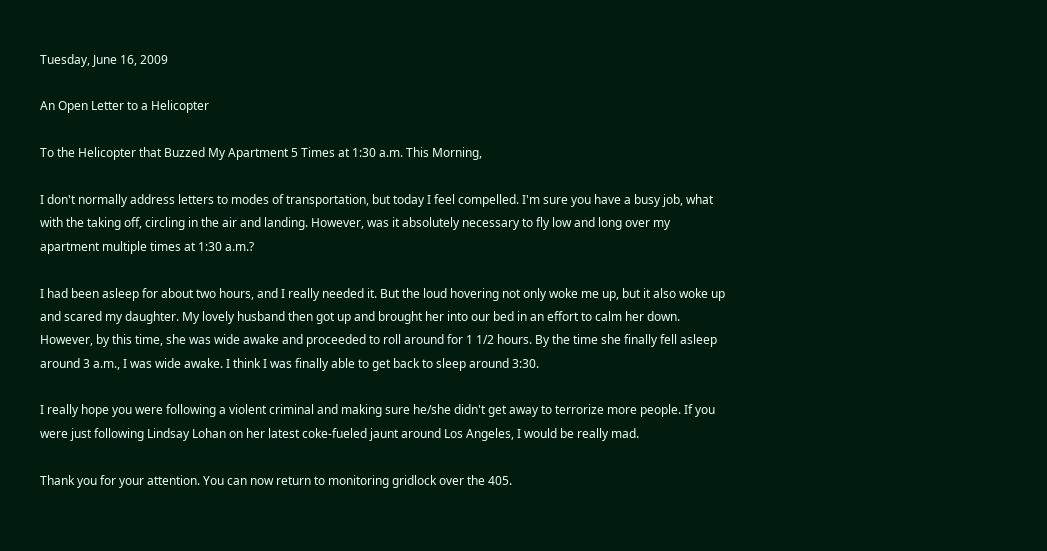Tuesday, June 16, 2009

An Open Letter to a Helicopter

To the Helicopter that Buzzed My Apartment 5 Times at 1:30 a.m. This Morning,

I don't normally address letters to modes of transportation, but today I feel compelled. I'm sure you have a busy job, what with the taking off, circling in the air and landing. However, was it absolutely necessary to fly low and long over my apartment multiple times at 1:30 a.m.?

I had been asleep for about two hours, and I really needed it. But the loud hovering not only woke me up, but it also woke up and scared my daughter. My lovely husband then got up and brought her into our bed in an effort to calm her down. However, by this time, she was wide awake and proceeded to roll around for 1 1/2 hours. By the time she finally fell asleep around 3 a.m., I was wide awake. I think I was finally able to get back to sleep around 3:30.

I really hope you were following a violent criminal and making sure he/she didn't get away to terrorize more people. If you were just following Lindsay Lohan on her latest coke-fueled jaunt around Los Angeles, I would be really mad.

Thank you for your attention. You can now return to monitoring gridlock over the 405.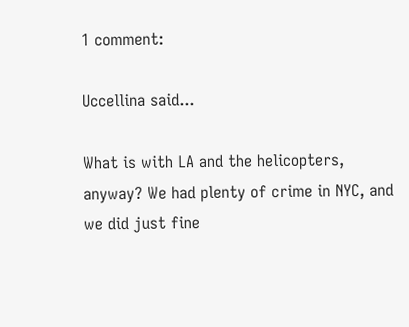1 comment:

Uccellina said...

What is with LA and the helicopters, anyway? We had plenty of crime in NYC, and we did just fine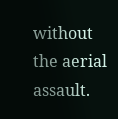without the aerial assault.